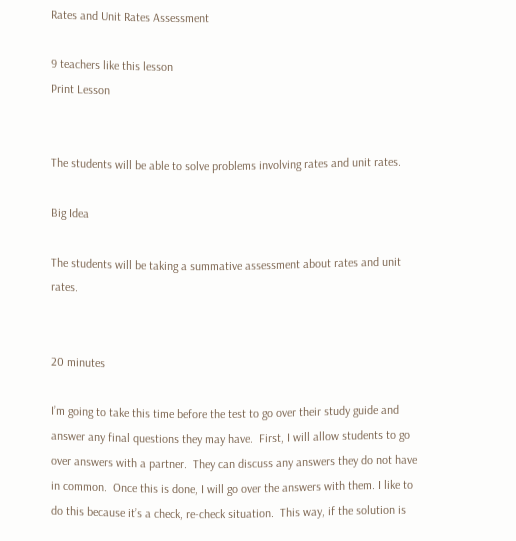Rates and Unit Rates Assessment

9 teachers like this lesson
Print Lesson


The students will be able to solve problems involving rates and unit rates.

Big Idea

The students will be taking a summative assessment about rates and unit rates.


20 minutes

I’m going to take this time before the test to go over their study guide and answer any final questions they may have.  First, I will allow students to go over answers with a partner.  They can discuss any answers they do not have in common.  Once this is done, I will go over the answers with them. I like to do this because it’s a check, re-check situation.  This way, if the solution is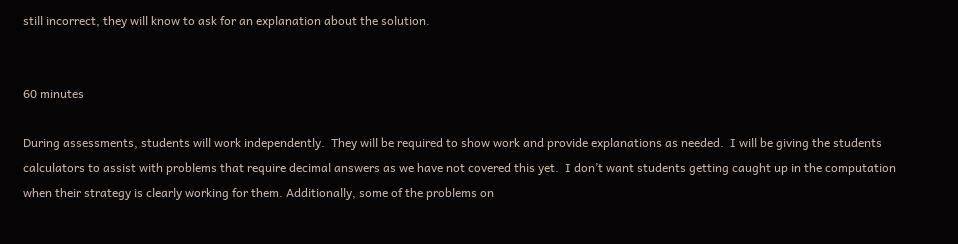still incorrect, they will know to ask for an explanation about the solution.


60 minutes

During assessments, students will work independently.  They will be required to show work and provide explanations as needed.  I will be giving the students calculators to assist with problems that require decimal answers as we have not covered this yet.  I don’t want students getting caught up in the computation when their strategy is clearly working for them. Additionally, some of the problems on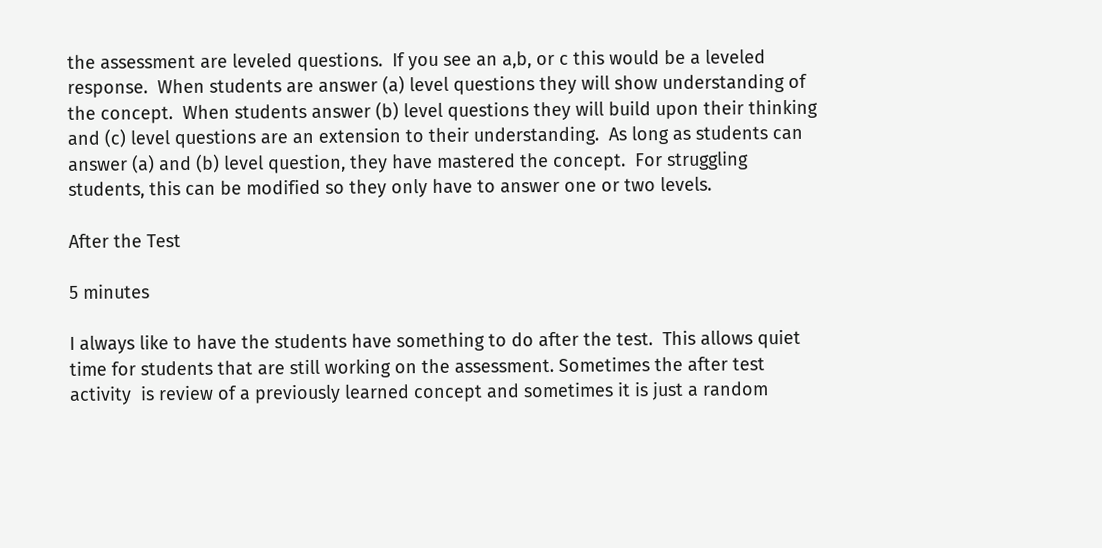the assessment are leveled questions.  If you see an a,b, or c this would be a leveled response.  When students are answer (a) level questions they will show understanding of the concept.  When students answer (b) level questions they will build upon their thinking and (c) level questions are an extension to their understanding.  As long as students can answer (a) and (b) level question, they have mastered the concept.  For struggling students, this can be modified so they only have to answer one or two levels.

After the Test

5 minutes

I always like to have the students have something to do after the test.  This allows quiet time for students that are still working on the assessment. Sometimes the after test activity  is review of a previously learned concept and sometimes it is just a random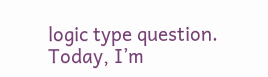logic type question.  Today, I’m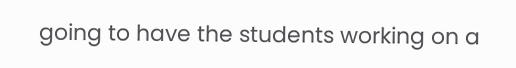going to have the students working on a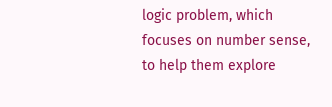logic problem, which focuses on number sense, to help them explore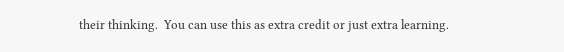their thinking.  You can use this as extra credit or just extra learning.